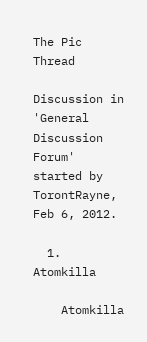The Pic Thread

Discussion in 'General Discussion Forum' started by TorontRayne, Feb 6, 2012.

  1. Atomkilla

    Atomkilla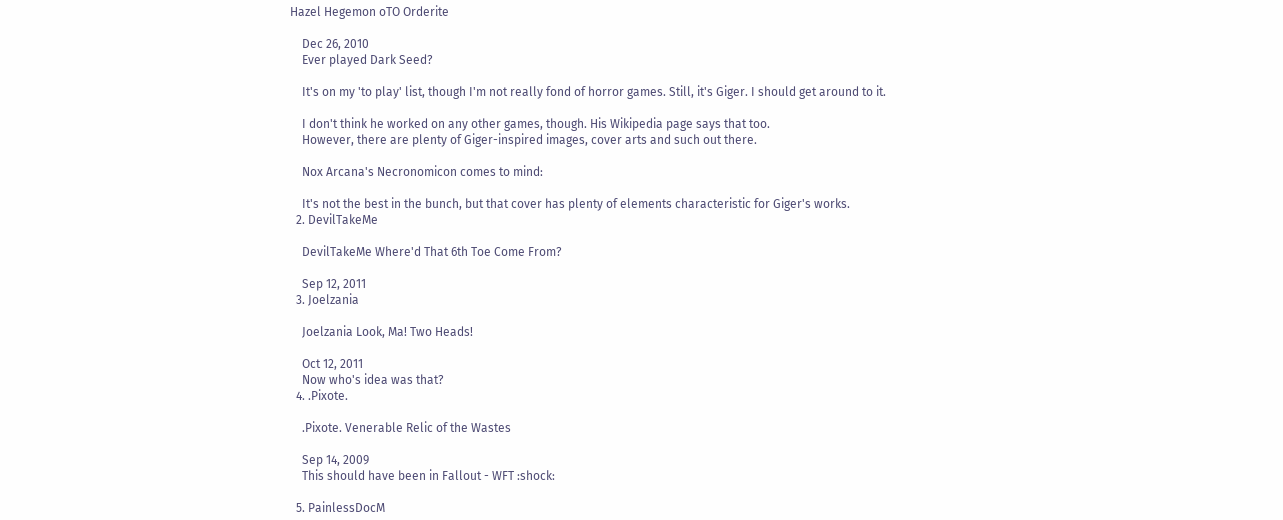Hazel Hegemon oTO Orderite

    Dec 26, 2010
    Ever played Dark Seed?

    It's on my 'to play' list, though I'm not really fond of horror games. Still, it's Giger. I should get around to it.

    I don't think he worked on any other games, though. His Wikipedia page says that too.
    However, there are plenty of Giger-inspired images, cover arts and such out there.

    Nox Arcana's Necronomicon comes to mind:

    It's not the best in the bunch, but that cover has plenty of elements characteristic for Giger's works.
  2. DevilTakeMe

    DevilTakeMe Where'd That 6th Toe Come From?

    Sep 12, 2011
  3. Joelzania

    Joelzania Look, Ma! Two Heads!

    Oct 12, 2011
    Now who's idea was that?
  4. .Pixote.

    .Pixote. Venerable Relic of the Wastes

    Sep 14, 2009
    This should have been in Fallout - WFT :shock:

  5. PainlessDocM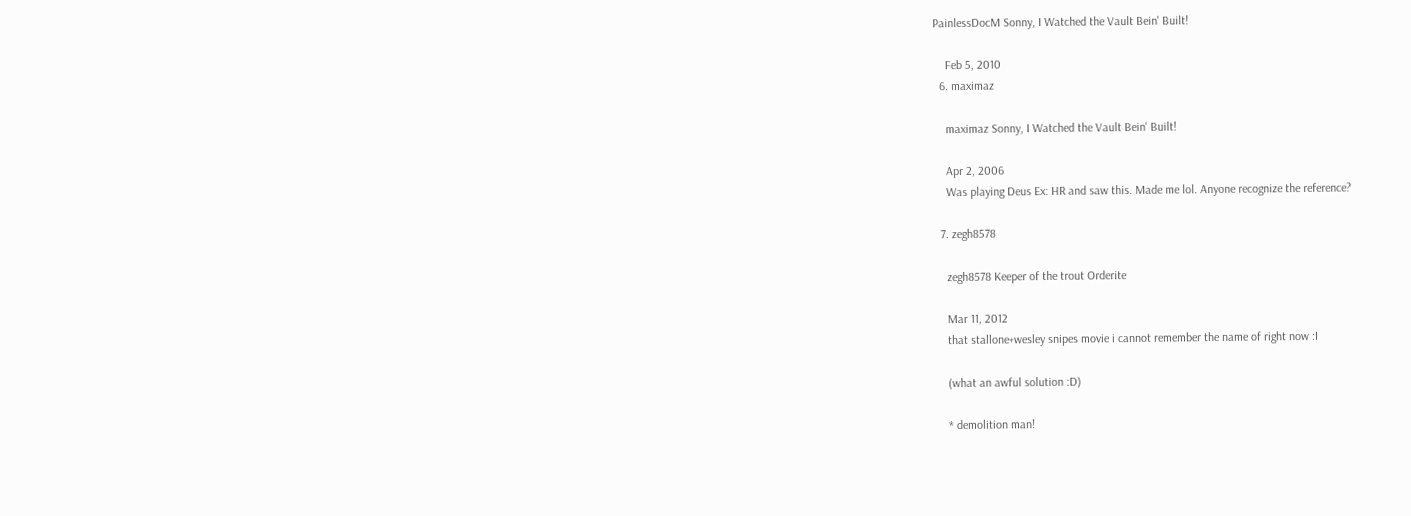PainlessDocM Sonny, I Watched the Vault Bein' Built!

    Feb 5, 2010
  6. maximaz

    maximaz Sonny, I Watched the Vault Bein' Built!

    Apr 2, 2006
    Was playing Deus Ex: HR and saw this. Made me lol. Anyone recognize the reference?

  7. zegh8578

    zegh8578 Keeper of the trout Orderite

    Mar 11, 2012
    that stallone+wesley snipes movie i cannot remember the name of right now :I

    (what an awful solution :D)

    * demolition man!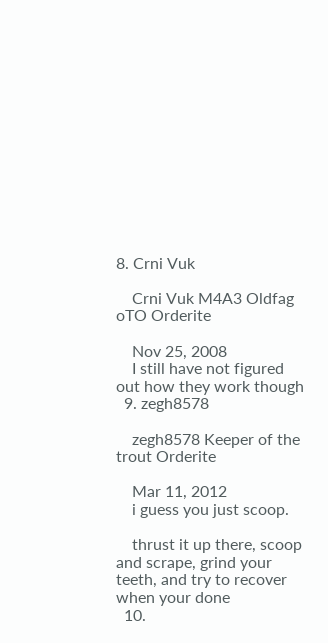8. Crni Vuk

    Crni Vuk M4A3 Oldfag oTO Orderite

    Nov 25, 2008
    I still have not figured out how they work though
  9. zegh8578

    zegh8578 Keeper of the trout Orderite

    Mar 11, 2012
    i guess you just scoop.

    thrust it up there, scoop and scrape, grind your teeth, and try to recover when your done
  10.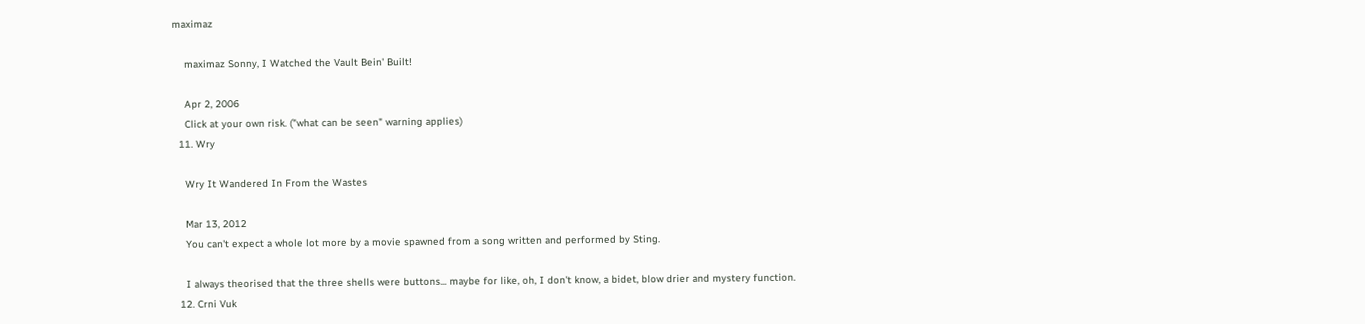maximaz

    maximaz Sonny, I Watched the Vault Bein' Built!

    Apr 2, 2006
    Click at your own risk. ("what can be seen" warning applies)
  11. Wry

    Wry It Wandered In From the Wastes

    Mar 13, 2012
    You can't expect a whole lot more by a movie spawned from a song written and performed by Sting.

    I always theorised that the three shells were buttons... maybe for like, oh, I don't know, a bidet, blow drier and mystery function.
  12. Crni Vuk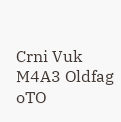Crni Vuk M4A3 Oldfag oTO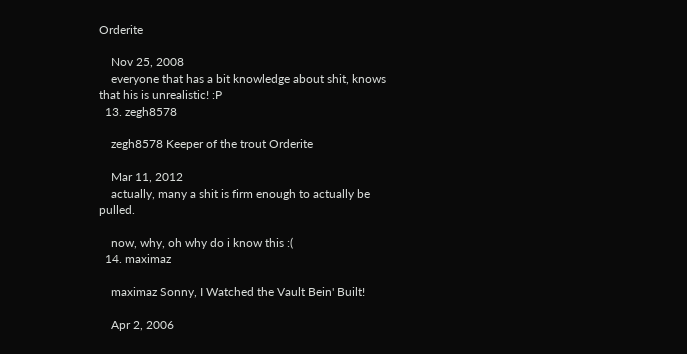Orderite

    Nov 25, 2008
    everyone that has a bit knowledge about shit, knows that his is unrealistic! :P
  13. zegh8578

    zegh8578 Keeper of the trout Orderite

    Mar 11, 2012
    actually, many a shit is firm enough to actually be pulled.

    now, why, oh why do i know this :(
  14. maximaz

    maximaz Sonny, I Watched the Vault Bein' Built!

    Apr 2, 2006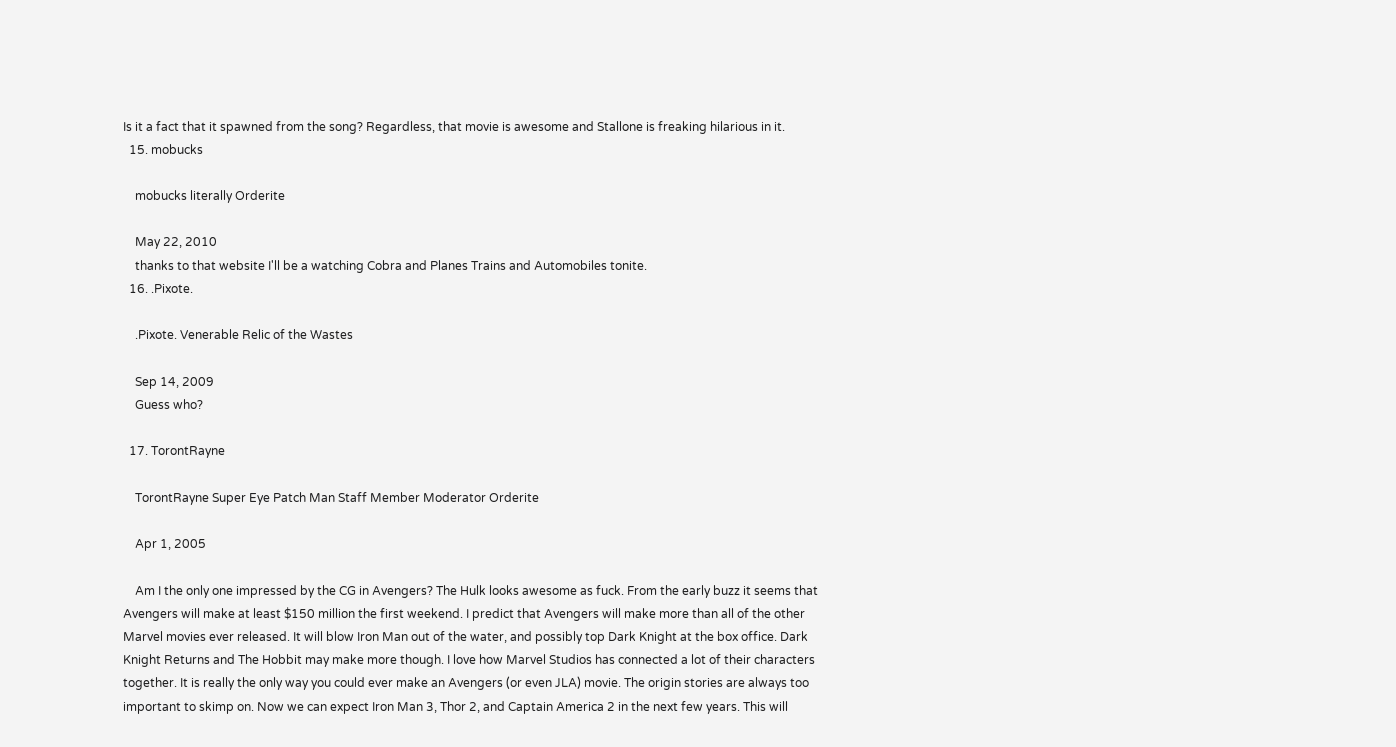Is it a fact that it spawned from the song? Regardless, that movie is awesome and Stallone is freaking hilarious in it.
  15. mobucks

    mobucks literally Orderite

    May 22, 2010
    thanks to that website I'll be a watching Cobra and Planes Trains and Automobiles tonite.
  16. .Pixote.

    .Pixote. Venerable Relic of the Wastes

    Sep 14, 2009
    Guess who?

  17. TorontRayne

    TorontRayne Super Eye Patch Man Staff Member Moderator Orderite

    Apr 1, 2005

    Am I the only one impressed by the CG in Avengers? The Hulk looks awesome as fuck. From the early buzz it seems that Avengers will make at least $150 million the first weekend. I predict that Avengers will make more than all of the other Marvel movies ever released. It will blow Iron Man out of the water, and possibly top Dark Knight at the box office. Dark Knight Returns and The Hobbit may make more though. I love how Marvel Studios has connected a lot of their characters together. It is really the only way you could ever make an Avengers (or even JLA) movie. The origin stories are always too important to skimp on. Now we can expect Iron Man 3, Thor 2, and Captain America 2 in the next few years. This will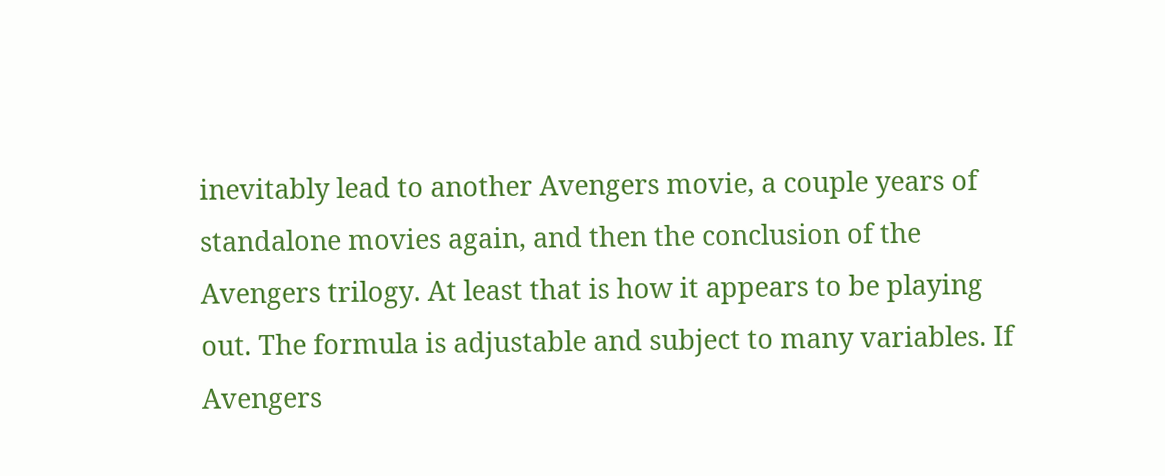inevitably lead to another Avengers movie, a couple years of standalone movies again, and then the conclusion of the Avengers trilogy. At least that is how it appears to be playing out. The formula is adjustable and subject to many variables. If Avengers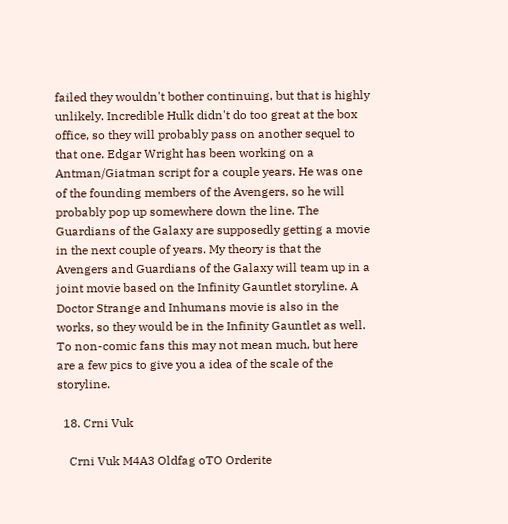failed they wouldn't bother continuing, but that is highly unlikely. Incredible Hulk didn't do too great at the box office, so they will probably pass on another sequel to that one. Edgar Wright has been working on a Antman/Giatman script for a couple years. He was one of the founding members of the Avengers, so he will probably pop up somewhere down the line. The Guardians of the Galaxy are supposedly getting a movie in the next couple of years. My theory is that the Avengers and Guardians of the Galaxy will team up in a joint movie based on the Infinity Gauntlet storyline. A Doctor Strange and Inhumans movie is also in the works, so they would be in the Infinity Gauntlet as well. To non-comic fans this may not mean much, but here are a few pics to give you a idea of the scale of the storyline.

  18. Crni Vuk

    Crni Vuk M4A3 Oldfag oTO Orderite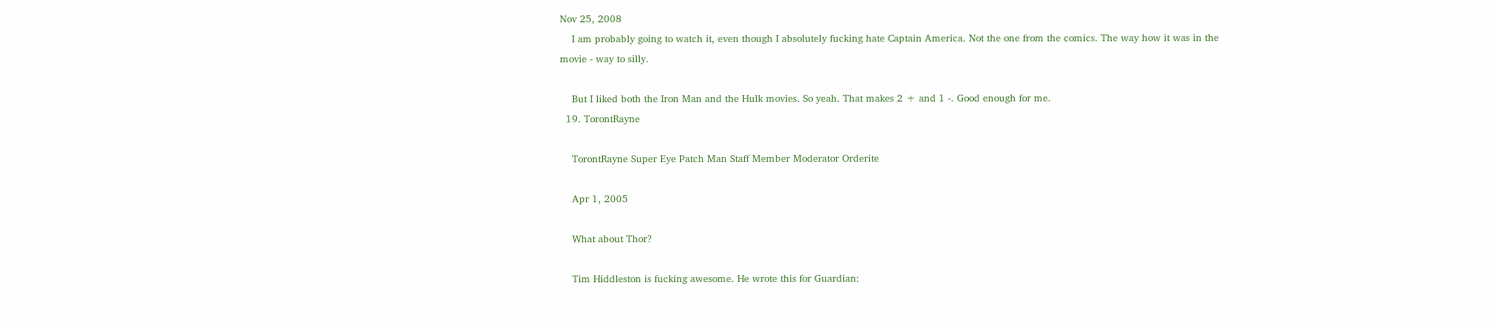Nov 25, 2008
    I am probably going to watch it, even though I absolutely fucking hate Captain America. Not the one from the comics. The way how it was in the movie - way to silly.

    But I liked both the Iron Man and the Hulk movies. So yeah. That makes 2 + and 1 -. Good enough for me.
  19. TorontRayne

    TorontRayne Super Eye Patch Man Staff Member Moderator Orderite

    Apr 1, 2005

    What about Thor?

    Tim Hiddleston is fucking awesome. He wrote this for Guardian: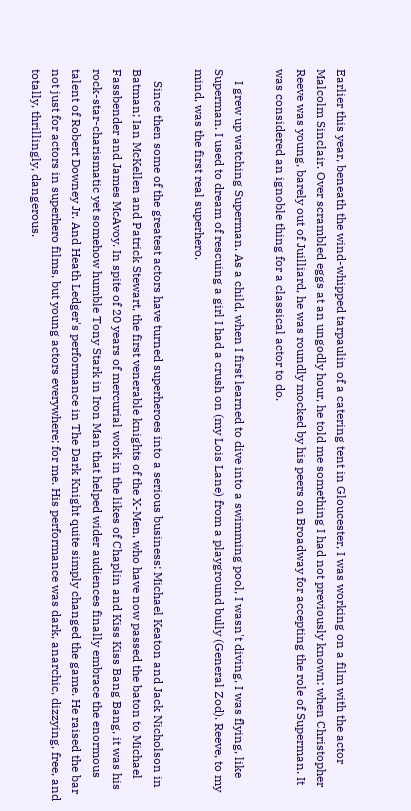Earlier this year, beneath the wind-whipped tarpaulin of a catering tent in Gloucester, I was working on a film with the actor Malcolm Sinclair. Over scrambled eggs at an ungodly hour, he told me something I had not previously known: when Christopher Reeve was young, barely out of Juilliard, he was roundly mocked by his peers on Broadway for accepting the role of Superman. It was considered an ignoble thing for a classical actor to do.

    I grew up watching Superman. As a child, when I first learned to dive into a swimming pool, I wasn't diving, I was flying, like Superman. I used to dream of rescuing a girl I had a crush on (my Lois Lane) from a playground bully (General Zod). Reeve, to my mind, was the first real superhero.

    Since then some of the greatest actors have turned superheroes into a serious business: Michael Keaton and Jack Nicholson in Batman; Ian McKellen and Patrick Stewart, the first venerable knights of the X-Men, who have now passed the baton to Michael Fassbender and James McAvoy. In spite of 20 years of mercurial work in the likes of Chaplin and Kiss Kiss Bang Bang, it was his rock-star-charismatic yet somehow humble Tony Stark in Iron Man that helped wider audiences finally embrace the enormous talent of Robert Downey Jr. And Heath Ledger's performance in The Dark Knight quite simply changed the game. He raised the bar not just for actors in superhero films, but young actors everywhere; for me. His performance was dark, anarchic, dizzying, free, and totally, thrillingly, dangerous.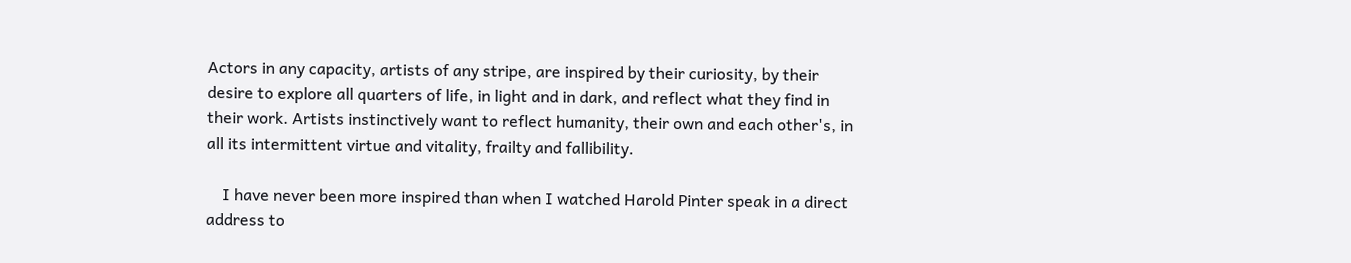Actors in any capacity, artists of any stripe, are inspired by their curiosity, by their desire to explore all quarters of life, in light and in dark, and reflect what they find in their work. Artists instinctively want to reflect humanity, their own and each other's, in all its intermittent virtue and vitality, frailty and fallibility.

    I have never been more inspired than when I watched Harold Pinter speak in a direct address to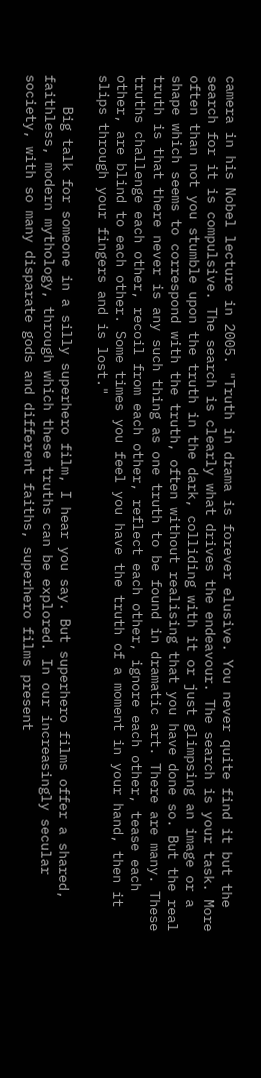camera in his Nobel lecture in 2005. "Truth in drama is forever elusive. You never quite find it but the search for it is compulsive. The search is clearly what drives the endeavour. The search is your task. More often than not you stumble upon the truth in the dark, colliding with it or just glimpsing an image or a shape which seems to correspond with the truth, often without realising that you have done so. But the real truth is that there never is any such thing as one truth to be found in dramatic art. There are many. These truths challenge each other, recoil from each other, reflect each other, ignore each other, tease each other, are blind to each other. Some times you feel you have the truth of a moment in your hand, then it slips through your fingers and is lost."

    Big talk for someone in a silly superhero film, I hear you say. But superhero films offer a shared, faithless, modern mythology, through which these truths can be explored. In our increasingly secular society, with so many disparate gods and different faiths, superhero films present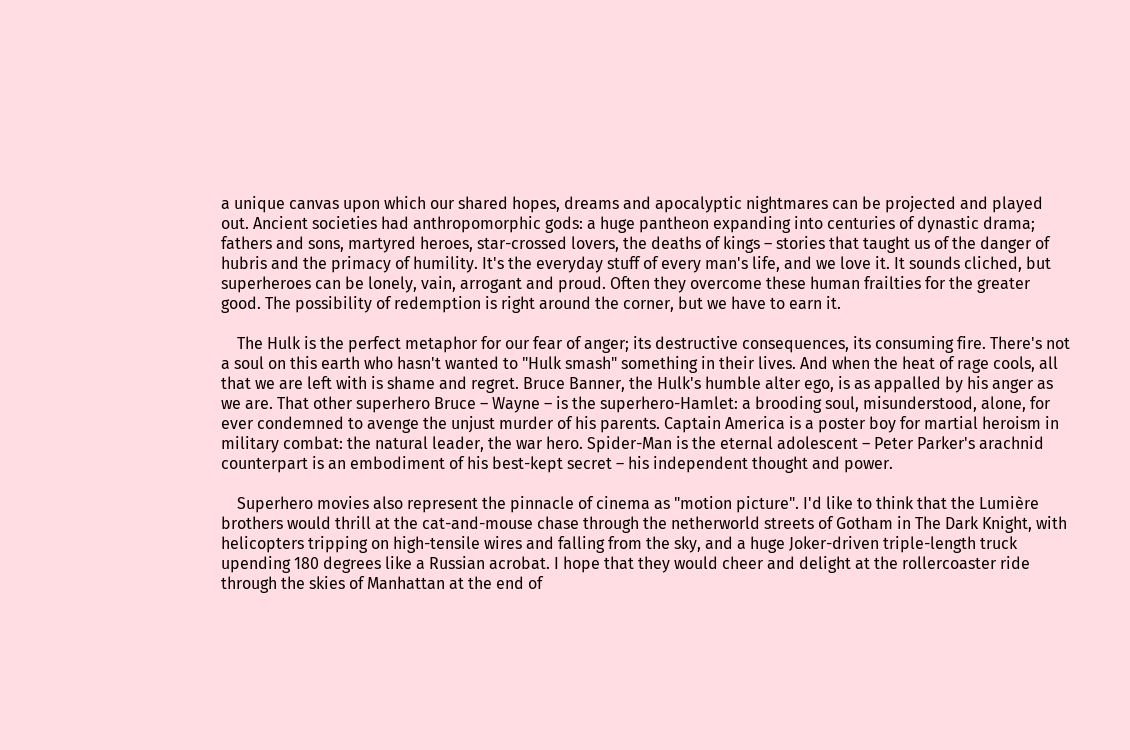a unique canvas upon which our shared hopes, dreams and apocalyptic nightmares can be projected and played out. Ancient societies had anthropomorphic gods: a huge pantheon expanding into centuries of dynastic drama; fathers and sons, martyred heroes, star-crossed lovers, the deaths of kings – stories that taught us of the danger of hubris and the primacy of humility. It's the everyday stuff of every man's life, and we love it. It sounds cliched, but superheroes can be lonely, vain, arrogant and proud. Often they overcome these human frailties for the greater good. The possibility of redemption is right around the corner, but we have to earn it.

    The Hulk is the perfect metaphor for our fear of anger; its destructive consequences, its consuming fire. There's not a soul on this earth who hasn't wanted to "Hulk smash" something in their lives. And when the heat of rage cools, all that we are left with is shame and regret. Bruce Banner, the Hulk's humble alter ego, is as appalled by his anger as we are. That other superhero Bruce – Wayne – is the superhero-Hamlet: a brooding soul, misunderstood, alone, for ever condemned to avenge the unjust murder of his parents. Captain America is a poster boy for martial heroism in military combat: the natural leader, the war hero. Spider-Man is the eternal adolescent – Peter Parker's arachnid counterpart is an embodiment of his best-kept secret – his independent thought and power.

    Superhero movies also represent the pinnacle of cinema as "motion picture". I'd like to think that the Lumière brothers would thrill at the cat-and-mouse chase through the netherworld streets of Gotham in The Dark Knight, with helicopters tripping on high-tensile wires and falling from the sky, and a huge Joker-driven triple-length truck upending 180 degrees like a Russian acrobat. I hope that they would cheer and delight at the rollercoaster ride through the skies of Manhattan at the end of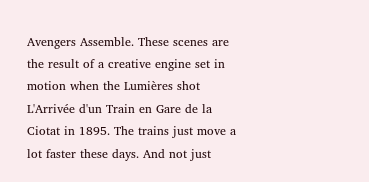Avengers Assemble. These scenes are the result of a creative engine set in motion when the Lumières shot L'Arrivée d'un Train en Gare de la Ciotat in 1895. The trains just move a lot faster these days. And not just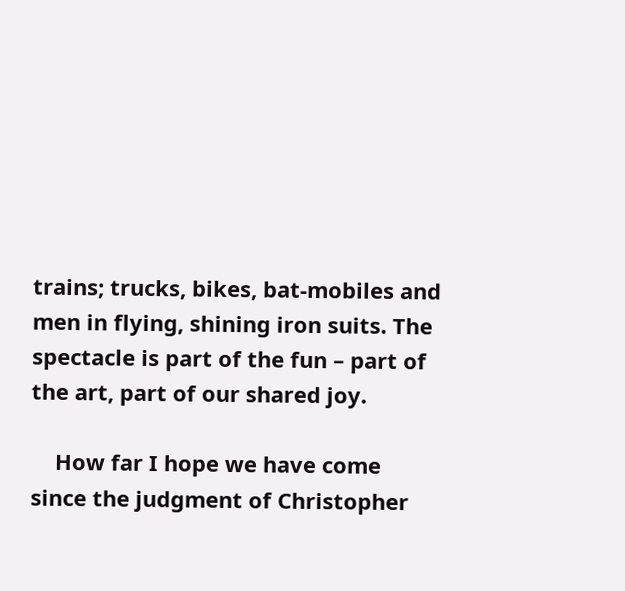trains; trucks, bikes, bat-mobiles and men in flying, shining iron suits. The spectacle is part of the fun – part of the art, part of our shared joy.

    How far I hope we have come since the judgment of Christopher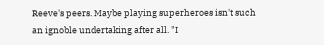Reeve's peers. Maybe playing superheroes isn't such an ignoble undertaking after all. "I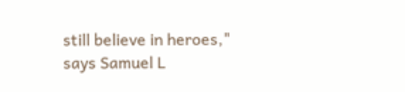still believe in heroes," says Samuel L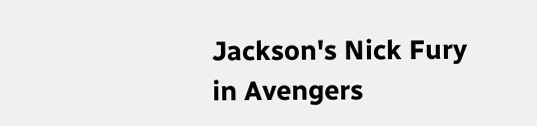Jackson's Nick Fury in Avengers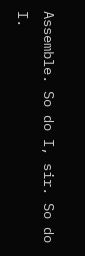Assemble. So do I, sir. So do I.